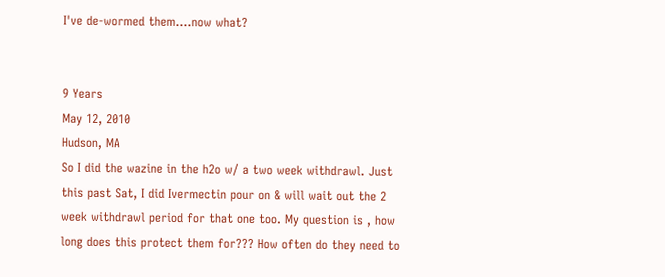I've de-wormed them....now what?


9 Years
May 12, 2010
Hudson, MA
So I did the wazine in the h2o w/ a two week withdrawl. Just this past Sat, I did Ivermectin pour on & will wait out the 2 week withdrawl period for that one too. My question is , how long does this protect them for??? How often do they need to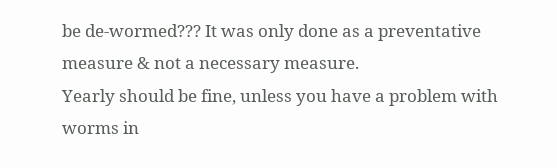be de-wormed??? It was only done as a preventative measure & not a necessary measure.
Yearly should be fine, unless you have a problem with worms in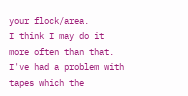your flock/area.
I think I may do it more often than that. I've had a problem with tapes which the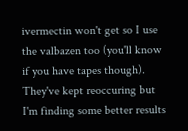ivermectin won't get so I use the valbazen too (you'll know if you have tapes though). They've kept reoccuring but I'm finding some better results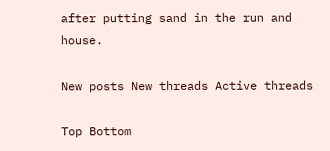after putting sand in the run and house.

New posts New threads Active threads

Top Bottom